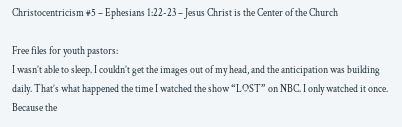Christocentricism #5 – Ephesians 1:22-23 – Jesus Christ is the Center of the Church

Free files for youth pastors:
I wasn’t able to sleep. I couldn’t get the images out of my head, and the anticipation was building daily. That’s what happened the time I watched the show “LOST” on NBC. I only watched it once. Because the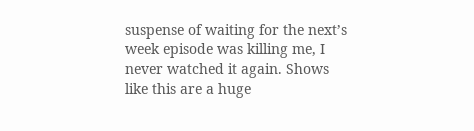suspense of waiting for the next’s week episode was killing me, I never watched it again. Shows like this are a huge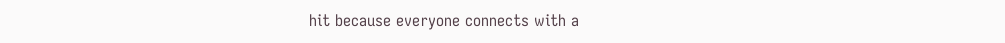hit because everyone connects with a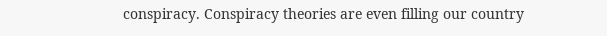conspiracy. Conspiracy theories are even filling our country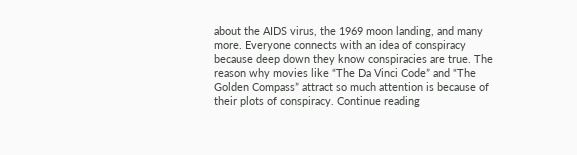about the AIDS virus, the 1969 moon landing, and many more. Everyone connects with an idea of conspiracy because deep down they know conspiracies are true. The reason why movies like “The Da Vinci Code” and “The Golden Compass” attract so much attention is because of their plots of conspiracy. Continue reading